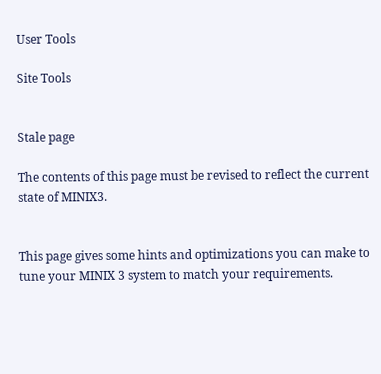User Tools

Site Tools


Stale page

The contents of this page must be revised to reflect the current state of MINIX3.


This page gives some hints and optimizations you can make to tune your MINIX 3 system to match your requirements.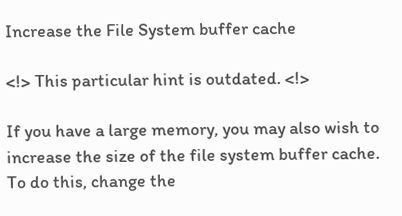Increase the File System buffer cache

<!> This particular hint is outdated. <!>

If you have a large memory, you may also wish to increase the size of the file system buffer cache. To do this, change the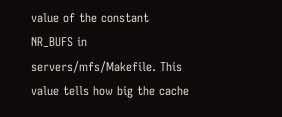value of the constant NR_BUFS in servers/mfs/Makefile. This value tells how big the cache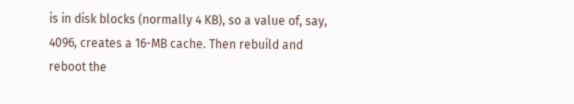is in disk blocks (normally 4 KB), so a value of, say, 4096, creates a 16-MB cache. Then rebuild and reboot the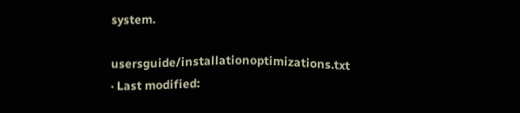system.

usersguide/installationoptimizations.txt · Last modified: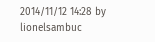2014/11/12 14:28 by lionelsambuc